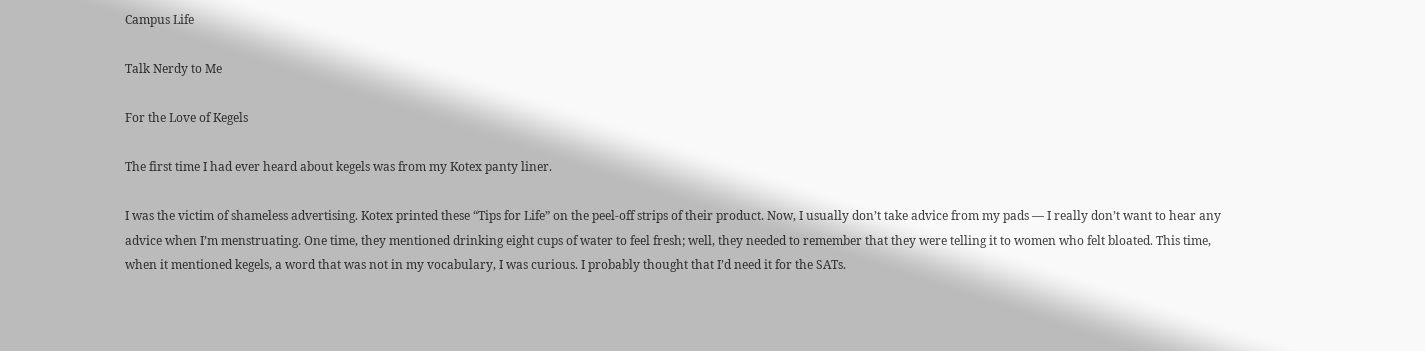Campus Life

Talk Nerdy to Me

For the Love of Kegels

The first time I had ever heard about kegels was from my Kotex panty liner.

I was the victim of shameless advertising. Kotex printed these “Tips for Life” on the peel-off strips of their product. Now, I usually don’t take advice from my pads — I really don’t want to hear any advice when I’m menstruating. One time, they mentioned drinking eight cups of water to feel fresh; well, they needed to remember that they were telling it to women who felt bloated. This time, when it mentioned kegels, a word that was not in my vocabulary, I was curious. I probably thought that I’d need it for the SATs.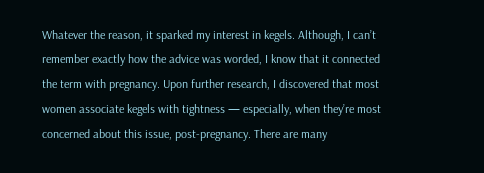Whatever the reason, it sparked my interest in kegels. Although, I can’t remember exactly how the advice was worded, I know that it connected the term with pregnancy. Upon further research, I discovered that most women associate kegels with tightness — especially, when they’re most concerned about this issue, post-pregnancy. There are many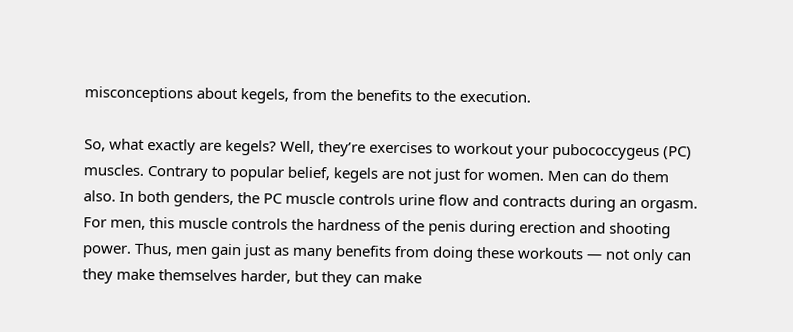misconceptions about kegels, from the benefits to the execution.

So, what exactly are kegels? Well, they’re exercises to workout your pubococcygeus (PC) muscles. Contrary to popular belief, kegels are not just for women. Men can do them also. In both genders, the PC muscle controls urine flow and contracts during an orgasm. For men, this muscle controls the hardness of the penis during erection and shooting power. Thus, men gain just as many benefits from doing these workouts — not only can they make themselves harder, but they can make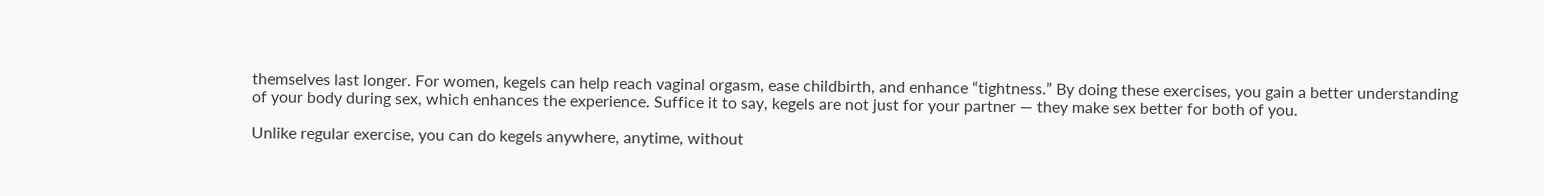themselves last longer. For women, kegels can help reach vaginal orgasm, ease childbirth, and enhance “tightness.” By doing these exercises, you gain a better understanding of your body during sex, which enhances the experience. Suffice it to say, kegels are not just for your partner — they make sex better for both of you.

Unlike regular exercise, you can do kegels anywhere, anytime, without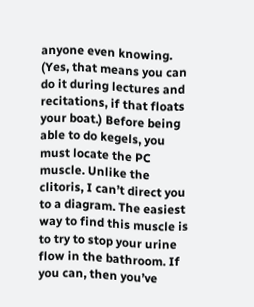anyone even knowing. (Yes, that means you can do it during lectures and recitations, if that floats your boat.) Before being able to do kegels, you must locate the PC muscle. Unlike the clitoris, I can’t direct you to a diagram. The easiest way to find this muscle is to try to stop your urine flow in the bathroom. If you can, then you’ve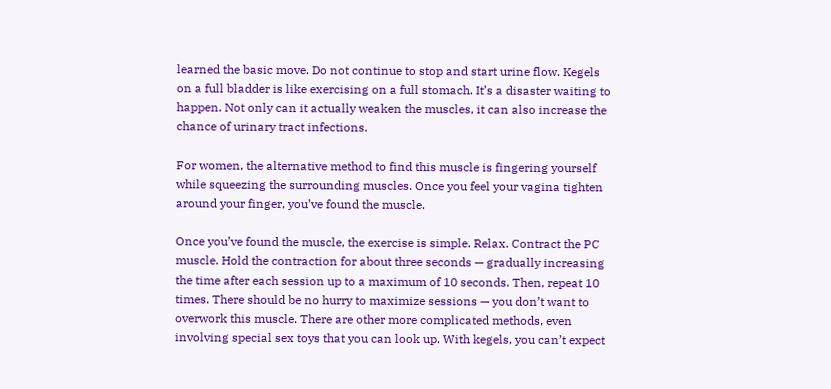learned the basic move. Do not continue to stop and start urine flow. Kegels on a full bladder is like exercising on a full stomach. It’s a disaster waiting to happen. Not only can it actually weaken the muscles, it can also increase the chance of urinary tract infections.

For women, the alternative method to find this muscle is fingering yourself while squeezing the surrounding muscles. Once you feel your vagina tighten around your finger, you’ve found the muscle.

Once you’ve found the muscle, the exercise is simple. Relax. Contract the PC muscle. Hold the contraction for about three seconds — gradually increasing the time after each session up to a maximum of 10 seconds. Then, repeat 10 times. There should be no hurry to maximize sessions — you don’t want to overwork this muscle. There are other more complicated methods, even involving special sex toys that you can look up. With kegels, you can’t expect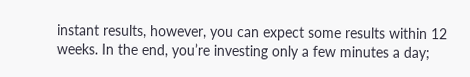instant results, however, you can expect some results within 12 weeks. In the end, you’re investing only a few minutes a day;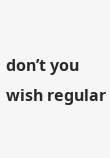don’t you wish regular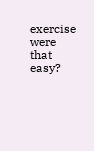exercise were that easy?